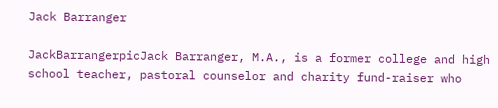Jack Barranger

JackBarrangerpicJack Barranger, M.A., is a former college and high school teacher, pastoral counselor and charity fund-raiser who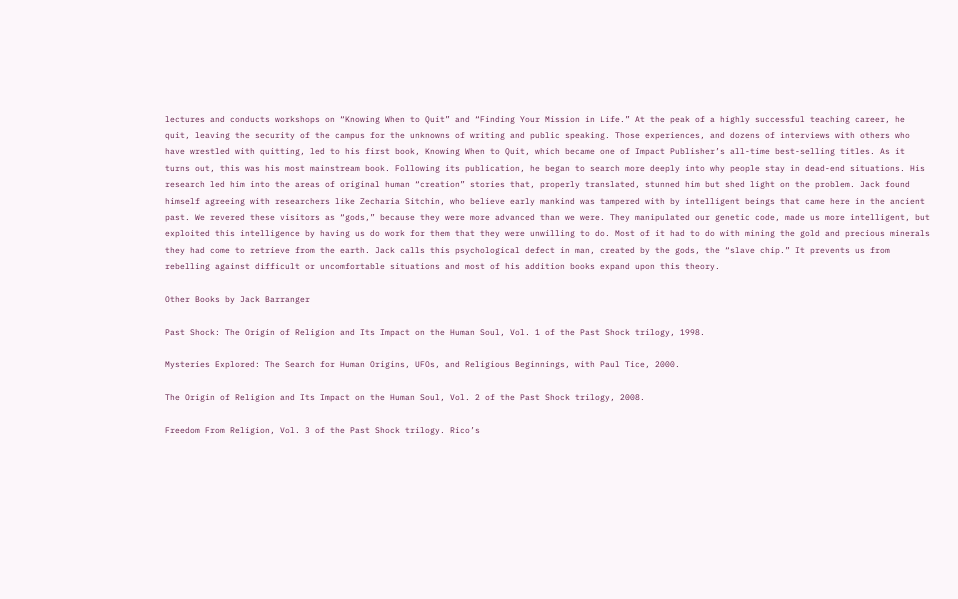lectures and conducts workshops on “Knowing When to Quit” and “Finding Your Mission in Life.” At the peak of a highly successful teaching career, he quit, leaving the security of the campus for the unknowns of writing and public speaking. Those experiences, and dozens of interviews with others who have wrestled with quitting, led to his first book, Knowing When to Quit, which became one of Impact Publisher’s all-time best-selling titles. As it turns out, this was his most mainstream book. Following its publication, he began to search more deeply into why people stay in dead-end situations. His research led him into the areas of original human “creation” stories that, properly translated, stunned him but shed light on the problem. Jack found himself agreeing with researchers like Zecharia Sitchin, who believe early mankind was tampered with by intelligent beings that came here in the ancient past. We revered these visitors as “gods,” because they were more advanced than we were. They manipulated our genetic code, made us more intelligent, but exploited this intelligence by having us do work for them that they were unwilling to do. Most of it had to do with mining the gold and precious minerals they had come to retrieve from the earth. Jack calls this psychological defect in man, created by the gods, the “slave chip.” It prevents us from rebelling against difficult or uncomfortable situations and most of his addition books expand upon this theory.

Other Books by Jack Barranger

Past Shock: The Origin of Religion and Its Impact on the Human Soul, Vol. 1 of the Past Shock trilogy, 1998.

Mysteries Explored: The Search for Human Origins, UFOs, and Religious Beginnings, with Paul Tice, 2000.

The Origin of Religion and Its Impact on the Human Soul, Vol. 2 of the Past Shock trilogy, 2008.

Freedom From Religion, Vol. 3 of the Past Shock trilogy. Rico’s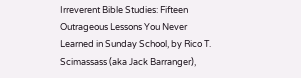Irreverent Bible Studies: Fifteen Outrageous Lessons You Never Learned in Sunday School, by Rico T. Scimassass (aka Jack Barranger),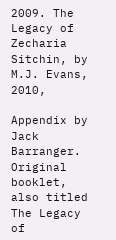2009. The Legacy of Zecharia Sitchin, by M.J. Evans, 2010,

Appendix by Jack Barranger. Original booklet, also titled The Legacy of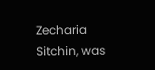Zecharia Sitchin, was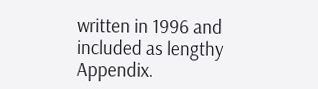written in 1996 and included as lengthy Appendix.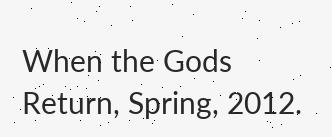When the Gods Return, Spring, 2012.